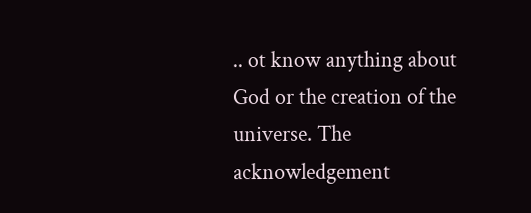.. ot know anything about God or the creation of the universe. The acknowledgement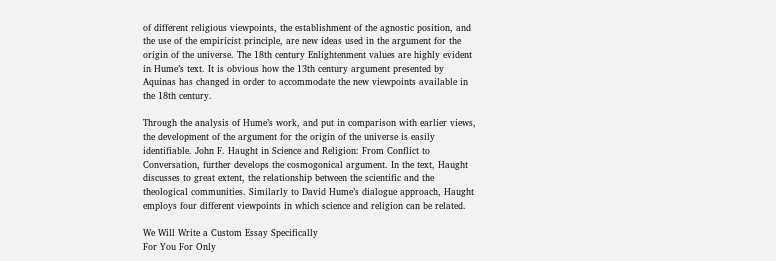of different religious viewpoints, the establishment of the agnostic position, and the use of the empiricist principle, are new ideas used in the argument for the origin of the universe. The 18th century Enlightenment values are highly evident in Hume’s text. It is obvious how the 13th century argument presented by Aquinas has changed in order to accommodate the new viewpoints available in the 18th century.

Through the analysis of Hume’s work, and put in comparison with earlier views, the development of the argument for the origin of the universe is easily identifiable. John F. Haught in Science and Religion: From Conflict to Conversation, further develops the cosmogonical argument. In the text, Haught discusses to great extent, the relationship between the scientific and the theological communities. Similarly to David Hume’s dialogue approach, Haught employs four different viewpoints in which science and religion can be related.

We Will Write a Custom Essay Specifically
For You For Only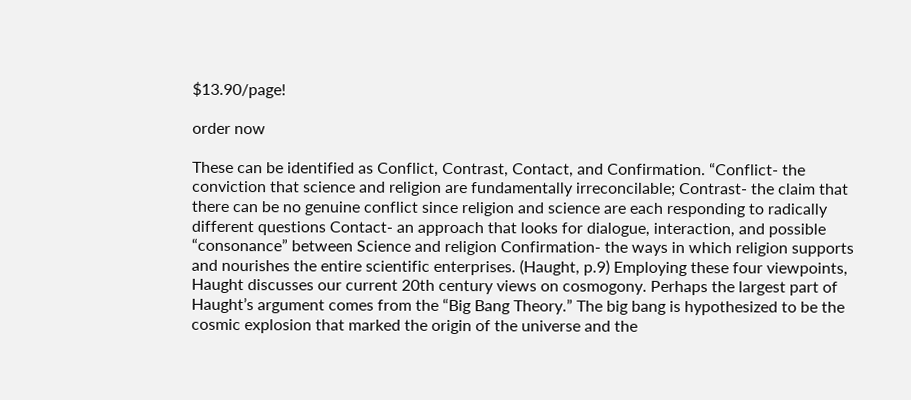$13.90/page!

order now

These can be identified as Conflict, Contrast, Contact, and Confirmation. “Conflict- the conviction that science and religion are fundamentally irreconcilable; Contrast- the claim that there can be no genuine conflict since religion and science are each responding to radically different questions Contact- an approach that looks for dialogue, interaction, and possible “consonance” between Science and religion Confirmation- the ways in which religion supports and nourishes the entire scientific enterprises. (Haught, p.9) Employing these four viewpoints, Haught discusses our current 20th century views on cosmogony. Perhaps the largest part of Haught’s argument comes from the “Big Bang Theory.” The big bang is hypothesized to be the cosmic explosion that marked the origin of the universe and the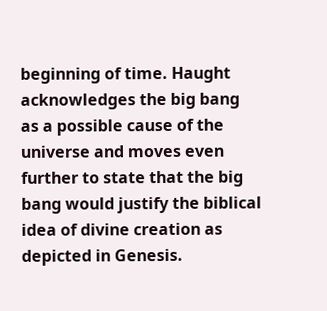beginning of time. Haught acknowledges the big bang as a possible cause of the universe and moves even further to state that the big bang would justify the biblical idea of divine creation as depicted in Genesis.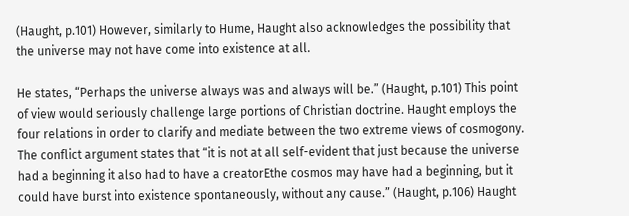(Haught, p.101) However, similarly to Hume, Haught also acknowledges the possibility that the universe may not have come into existence at all.

He states, “Perhaps the universe always was and always will be.” (Haught, p.101) This point of view would seriously challenge large portions of Christian doctrine. Haught employs the four relations in order to clarify and mediate between the two extreme views of cosmogony. The conflict argument states that “it is not at all self-evident that just because the universe had a beginning it also had to have a creatorEthe cosmos may have had a beginning, but it could have burst into existence spontaneously, without any cause.” (Haught, p.106) Haught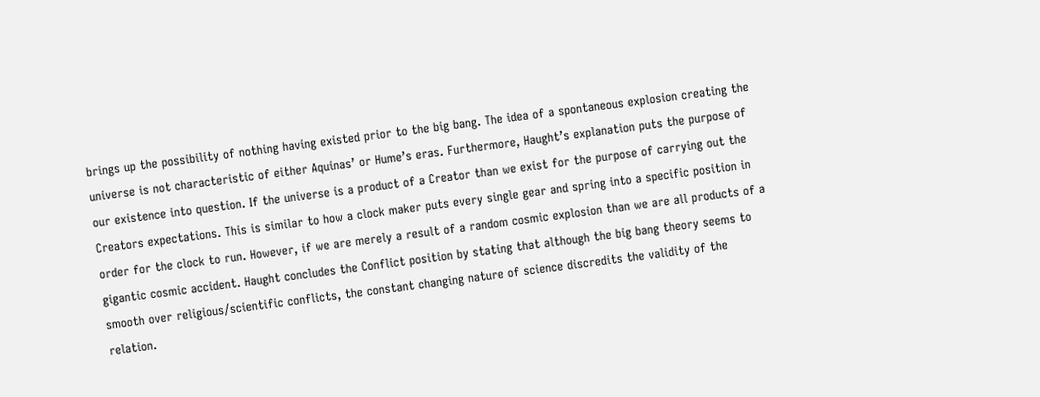brings up the possibility of nothing having existed prior to the big bang. The idea of a spontaneous explosion creating the universe is not characteristic of either Aquinas’ or Hume’s eras. Furthermore, Haught’s explanation puts the purpose of our existence into question. If the universe is a product of a Creator than we exist for the purpose of carrying out the Creators expectations. This is similar to how a clock maker puts every single gear and spring into a specific position in order for the clock to run. However, if we are merely a result of a random cosmic explosion than we are all products of a gigantic cosmic accident. Haught concludes the Conflict position by stating that although the big bang theory seems to smooth over religious/scientific conflicts, the constant changing nature of science discredits the validity of the relation.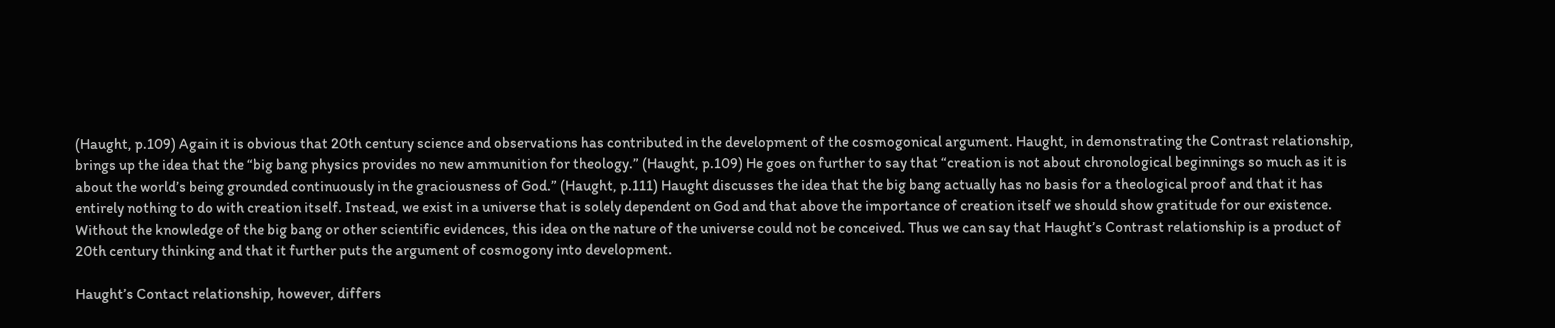(Haught, p.109) Again it is obvious that 20th century science and observations has contributed in the development of the cosmogonical argument. Haught, in demonstrating the Contrast relationship, brings up the idea that the “big bang physics provides no new ammunition for theology.” (Haught, p.109) He goes on further to say that “creation is not about chronological beginnings so much as it is about the world’s being grounded continuously in the graciousness of God.” (Haught, p.111) Haught discusses the idea that the big bang actually has no basis for a theological proof and that it has entirely nothing to do with creation itself. Instead, we exist in a universe that is solely dependent on God and that above the importance of creation itself we should show gratitude for our existence. Without the knowledge of the big bang or other scientific evidences, this idea on the nature of the universe could not be conceived. Thus we can say that Haught’s Contrast relationship is a product of 20th century thinking and that it further puts the argument of cosmogony into development.

Haught’s Contact relationship, however, differs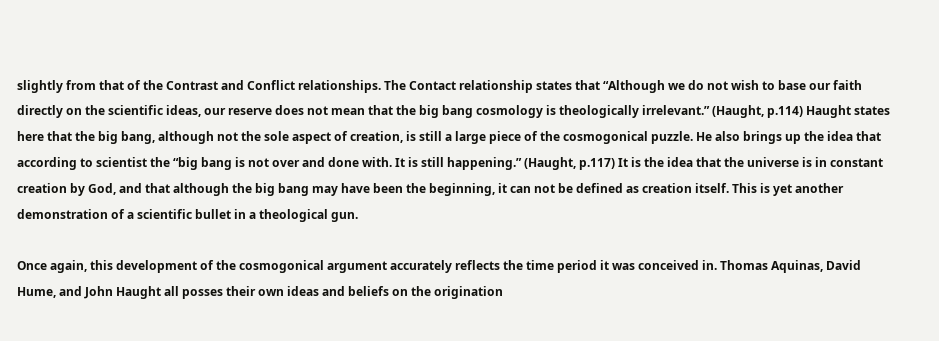slightly from that of the Contrast and Conflict relationships. The Contact relationship states that “Although we do not wish to base our faith directly on the scientific ideas, our reserve does not mean that the big bang cosmology is theologically irrelevant.” (Haught, p.114) Haught states here that the big bang, although not the sole aspect of creation, is still a large piece of the cosmogonical puzzle. He also brings up the idea that according to scientist the “big bang is not over and done with. It is still happening.” (Haught, p.117) It is the idea that the universe is in constant creation by God, and that although the big bang may have been the beginning, it can not be defined as creation itself. This is yet another demonstration of a scientific bullet in a theological gun.

Once again, this development of the cosmogonical argument accurately reflects the time period it was conceived in. Thomas Aquinas, David Hume, and John Haught all posses their own ideas and beliefs on the origination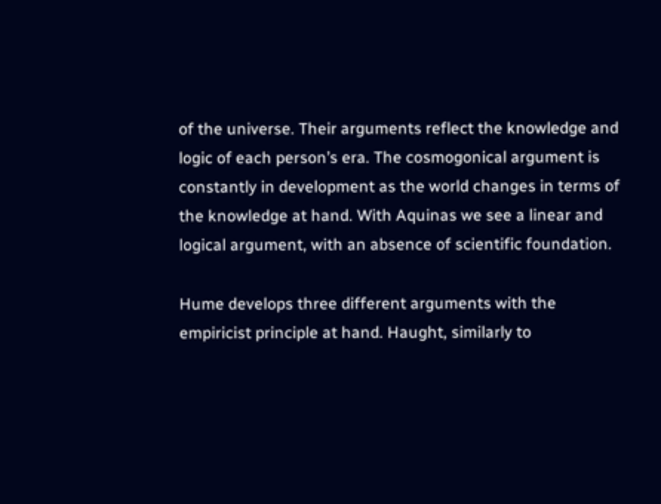of the universe. Their arguments reflect the knowledge and logic of each person’s era. The cosmogonical argument is constantly in development as the world changes in terms of the knowledge at hand. With Aquinas we see a linear and logical argument, with an absence of scientific foundation.

Hume develops three different arguments with the empiricist principle at hand. Haught, similarly to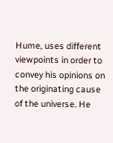Hume, uses different viewpoints in order to convey his opinions on the originating cause of the universe. He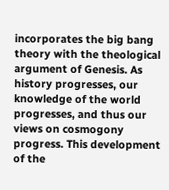incorporates the big bang theory with the theological argument of Genesis. As history progresses, our knowledge of the world progresses, and thus our views on cosmogony progress. This development of the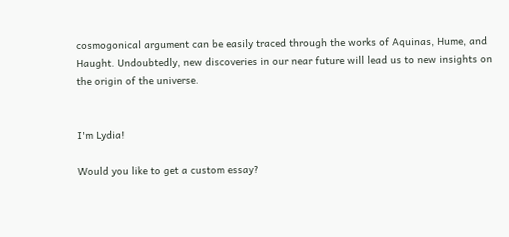cosmogonical argument can be easily traced through the works of Aquinas, Hume, and Haught. Undoubtedly, new discoveries in our near future will lead us to new insights on the origin of the universe.


I'm Lydia!

Would you like to get a custom essay?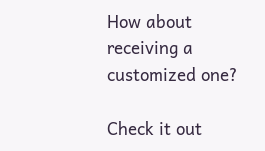How about receiving a customized one?

Check it out